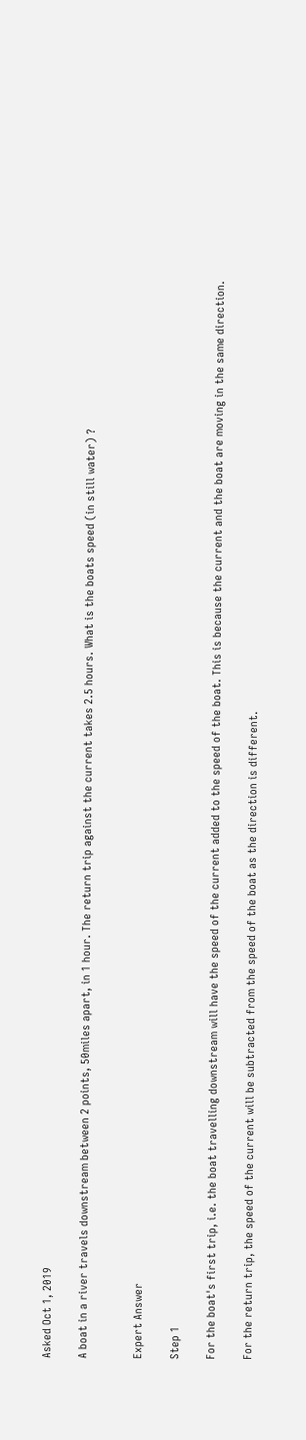Asked Oct 1, 2019

A boat in a river travels downstream between 2 points, 50miles apart, in 1 hour. The return trip against the current takes 2.5 hours. What is the boats speed (in still water) ?


Expert Answer

Step 1

For the boat's first trip, i.e. the boat travelling downstream will have the speed of the current added to the speed of the boat. This is because the current and the boat are moving in the same direction.

For the return trip, the speed of the current will be subtracted from the speed of the boat as the direction is different.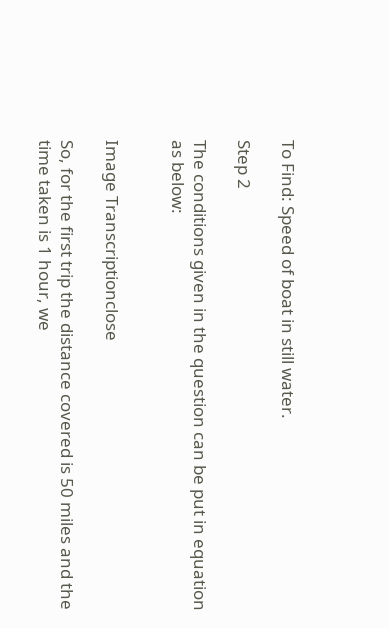To Find: Speed of boat in still water.

Step 2

The conditions given in the question can be put in equation as below:


Image Transcriptionclose

So, for the first trip the distance covered is 50 miles and the time taken is 1 hour, we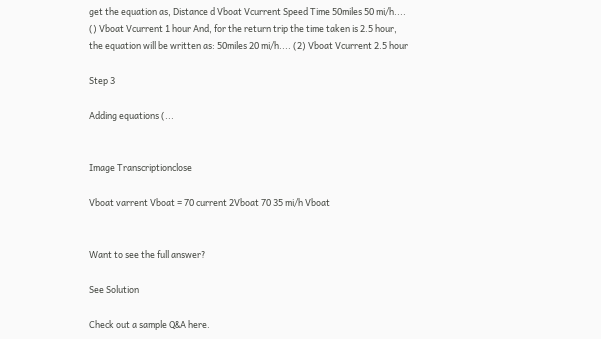get the equation as, Distance d Vboat Vcurrent Speed Time 50miles 50 mi/h.... () Vboat Vcurrent 1 hour And, for the return trip the time taken is 2.5 hour, the equation will be written as: 50miles 20 mi/h.... (2) Vboat Vcurrent 2.5 hour

Step 3

Adding equations (...


Image Transcriptionclose

Vboat varrent Vboat = 70 current 2Vboat 70 35 mi/h Vboat


Want to see the full answer?

See Solution

Check out a sample Q&A here.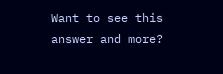Want to see this answer and more?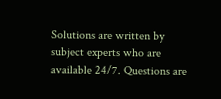Solutions are written by subject experts who are available 24/7. Questions are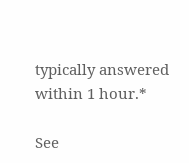typically answered within 1 hour.*

See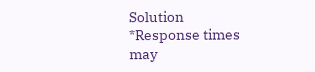Solution
*Response times may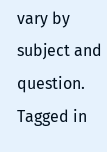vary by subject and question.
Tagged in